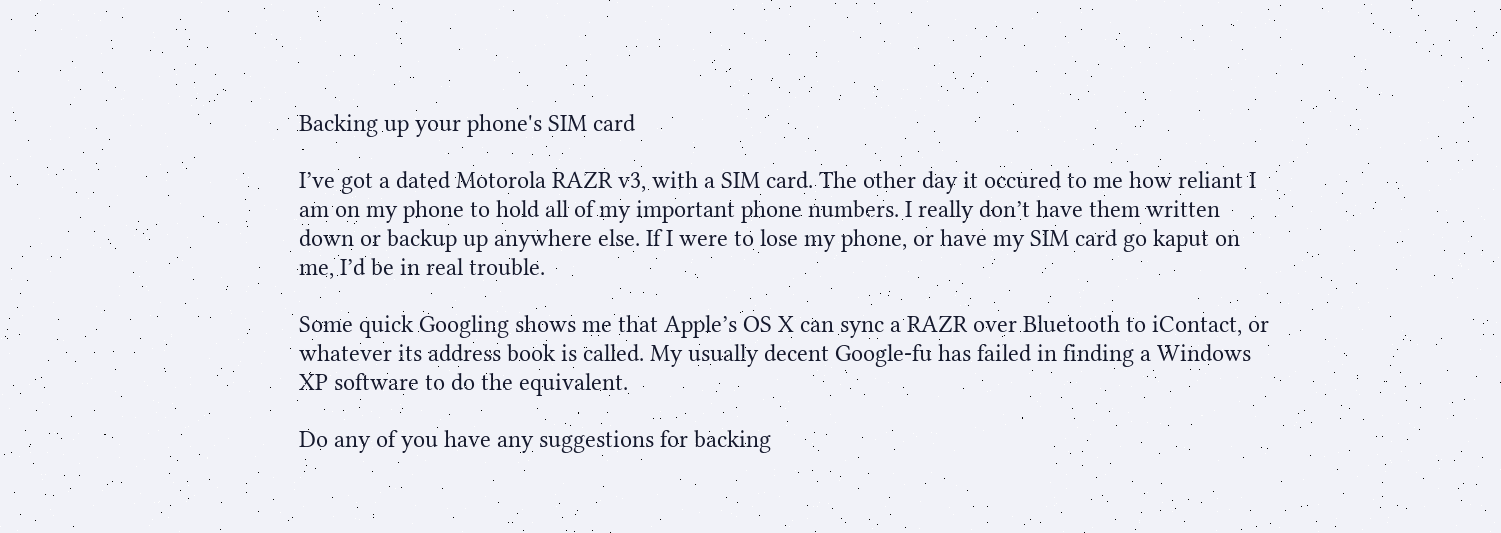Backing up your phone's SIM card

I’ve got a dated Motorola RAZR v3, with a SIM card. The other day it occured to me how reliant I am on my phone to hold all of my important phone numbers. I really don’t have them written down or backup up anywhere else. If I were to lose my phone, or have my SIM card go kaput on me, I’d be in real trouble.

Some quick Googling shows me that Apple’s OS X can sync a RAZR over Bluetooth to iContact, or whatever its address book is called. My usually decent Google-fu has failed in finding a Windows XP software to do the equivalent.

Do any of you have any suggestions for backing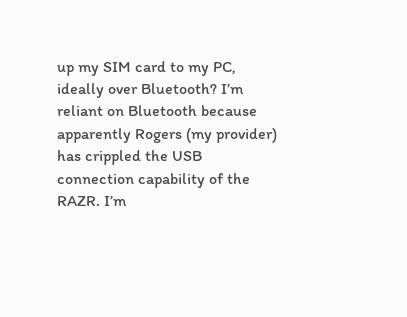up my SIM card to my PC, ideally over Bluetooth? I’m reliant on Bluetooth because apparently Rogers (my provider) has crippled the USB connection capability of the RAZR. I’m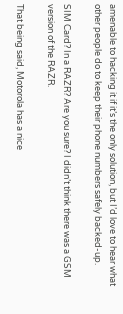amenable to hacking it if it’s the only solution, but I’d love to hear what other people do to keep their phone numbers safely backed-up.

SIM Card? In a RAZR? Are you sure? I didn’t think there was a GSM version of the RAZR.

That being said, Motorola has a nice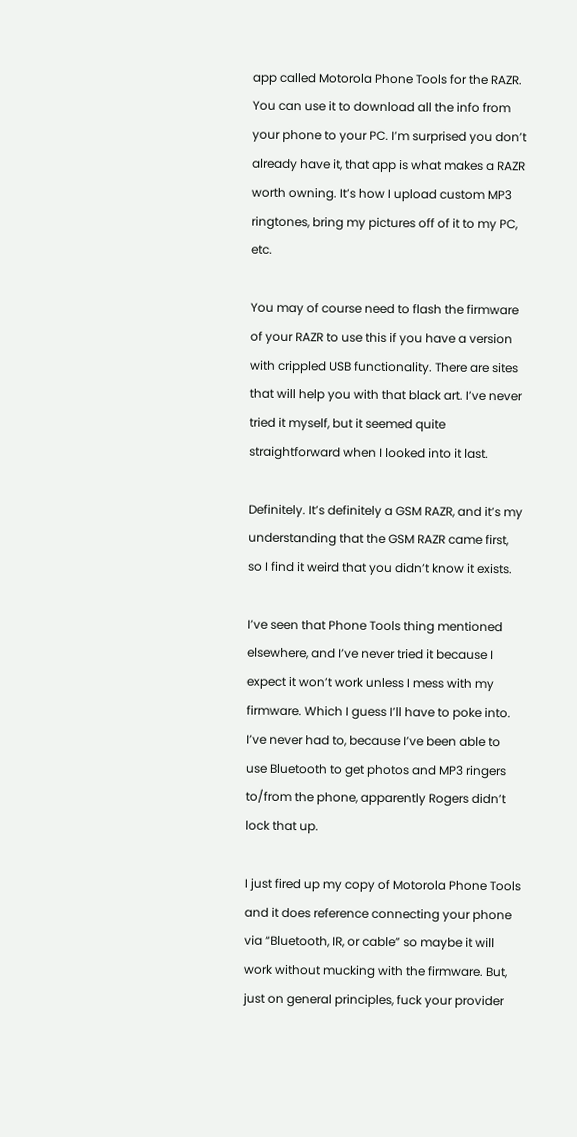app called Motorola Phone Tools for the RAZR. You can use it to download all the info from your phone to your PC. I’m surprised you don’t already have it, that app is what makes a RAZR worth owning. It’s how I upload custom MP3 ringtones, bring my pictures off of it to my PC, etc.

You may of course need to flash the firmware of your RAZR to use this if you have a version with crippled USB functionality. There are sites that will help you with that black art. I’ve never tried it myself, but it seemed quite straightforward when I looked into it last.

Definitely. It’s definitely a GSM RAZR, and it’s my understanding that the GSM RAZR came first, so I find it weird that you didn’t know it exists.

I’ve seen that Phone Tools thing mentioned elsewhere, and I’ve never tried it because I expect it won’t work unless I mess with my firmware. Which I guess I’ll have to poke into. I’ve never had to, because I’ve been able to use Bluetooth to get photos and MP3 ringers to/from the phone, apparently Rogers didn’t lock that up.

I just fired up my copy of Motorola Phone Tools and it does reference connecting your phone via “Bluetooth, IR, or cable” so maybe it will work without mucking with the firmware. But, just on general principles, fuck your provider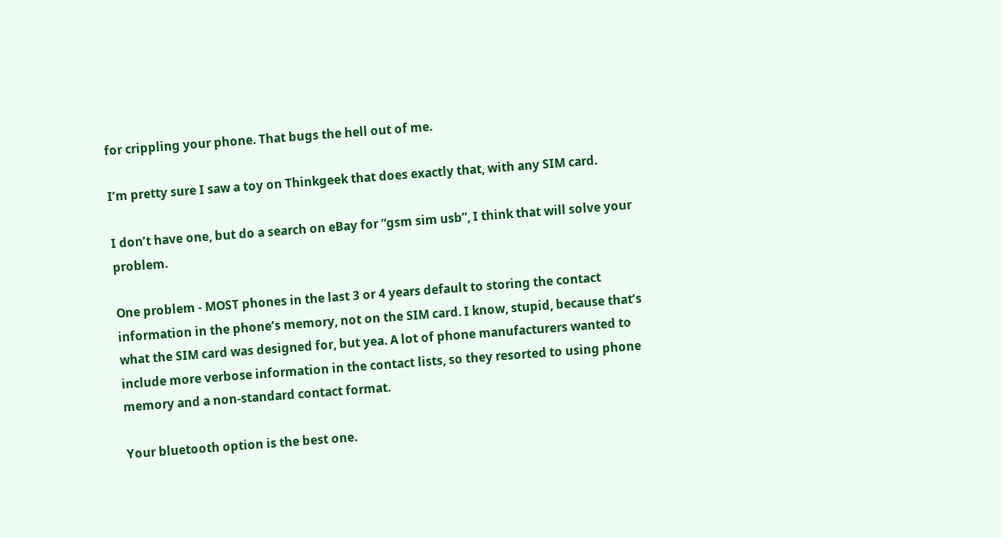for crippling your phone. That bugs the hell out of me.

I’m pretty sure I saw a toy on Thinkgeek that does exactly that, with any SIM card.

I don’t have one, but do a search on eBay for “gsm sim usb”, I think that will solve your problem.

One problem - MOST phones in the last 3 or 4 years default to storing the contact information in the phone’s memory, not on the SIM card. I know, stupid, because that’s what the SIM card was designed for, but yea. A lot of phone manufacturers wanted to include more verbose information in the contact lists, so they resorted to using phone memory and a non-standard contact format.

Your bluetooth option is the best one.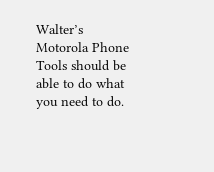Walter’s Motorola Phone Tools should be able to do what you need to do.